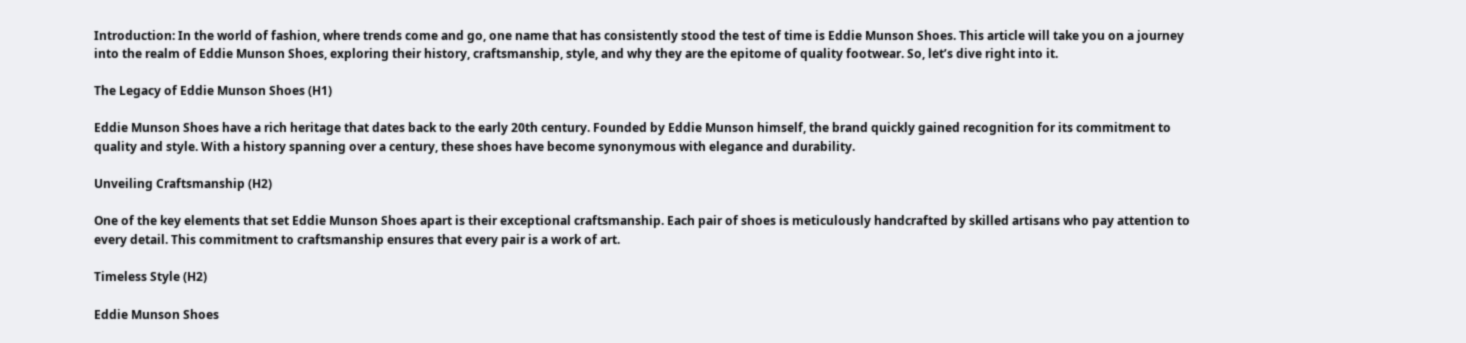Introduction: In the world of fashion, where trends come and go, one name that has consistently stood the test of time is Eddie Munson Shoes. This article will take you on a journey into the realm of Eddie Munson Shoes, exploring their history, craftsmanship, style, and why they are the epitome of quality footwear. So, let’s dive right into it.

The Legacy of Eddie Munson Shoes (H1)

Eddie Munson Shoes have a rich heritage that dates back to the early 20th century. Founded by Eddie Munson himself, the brand quickly gained recognition for its commitment to quality and style. With a history spanning over a century, these shoes have become synonymous with elegance and durability.

Unveiling Craftsmanship (H2)

One of the key elements that set Eddie Munson Shoes apart is their exceptional craftsmanship. Each pair of shoes is meticulously handcrafted by skilled artisans who pay attention to every detail. This commitment to craftsmanship ensures that every pair is a work of art.

Timeless Style (H2)

Eddie Munson Shoes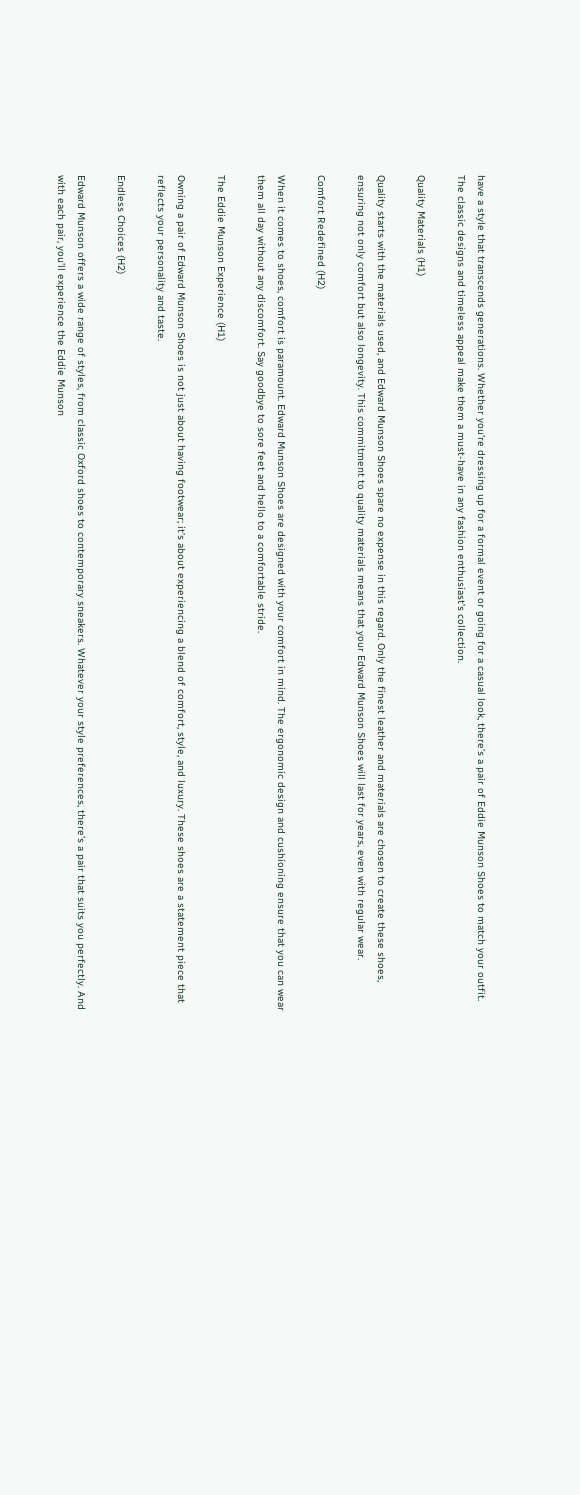have a style that transcends generations. Whether you’re dressing up for a formal event or going for a casual look, there’s a pair of Eddie Munson Shoes to match your outfit. The classic designs and timeless appeal make them a must-have in any fashion enthusiast’s collection.

Quality Materials (H1)

Quality starts with the materials used, and Edward Munson Shoes spare no expense in this regard. Only the finest leather and materials are chosen to create these shoes, ensuring not only comfort but also longevity. This commitment to quality materials means that your Edward Munson Shoes will last for years, even with regular wear.

Comfort Redefined (H2)

When it comes to shoes, comfort is paramount. Edward Munson Shoes are designed with your comfort in mind. The ergonomic design and cushioning ensure that you can wear them all day without any discomfort. Say goodbye to sore feet and hello to a comfortable stride.

The Eddie Munson Experience (H1)

Owning a pair of Edward Munson Shoes is not just about having footwear; it’s about experiencing a blend of comfort, style, and luxury. These shoes are a statement piece that reflects your personality and taste.

Endless Choices (H2)

Edward Munson offers a wide range of styles, from classic Oxford shoes to contemporary sneakers. Whatever your style preferences, there’s a pair that suits you perfectly. And with each pair, you’ll experience the Eddie Munson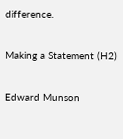difference.

Making a Statement (H2)

Edward Munson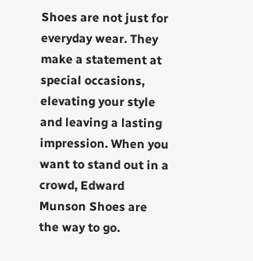Shoes are not just for everyday wear. They make a statement at special occasions, elevating your style and leaving a lasting impression. When you want to stand out in a crowd, Edward Munson Shoes are the way to go.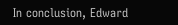In conclusion, Edward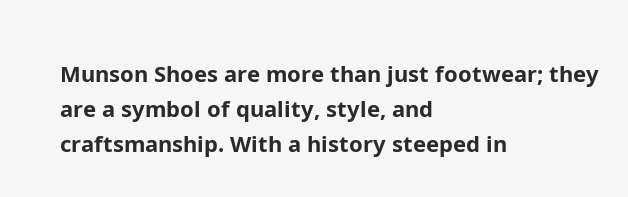Munson Shoes are more than just footwear; they are a symbol of quality, style, and craftsmanship. With a history steeped in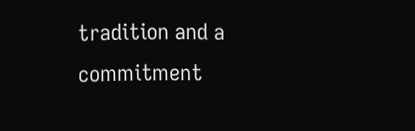tradition and a commitment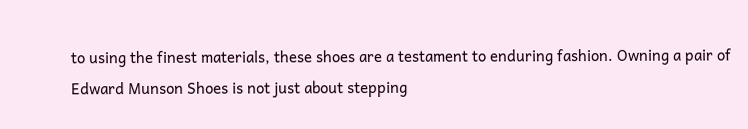to using the finest materials, these shoes are a testament to enduring fashion. Owning a pair of Edward Munson Shoes is not just about stepping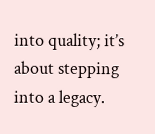into quality; it’s about stepping into a legacy.